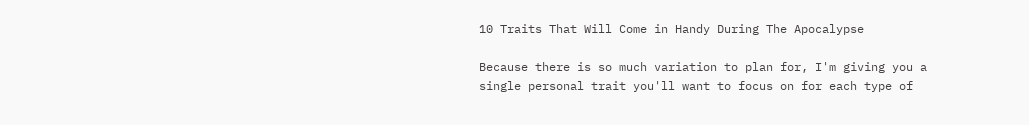10 Traits That Will Come in Handy During The Apocalypse

Because there is so much variation to plan for, I'm giving you a single personal trait you'll want to focus on for each type of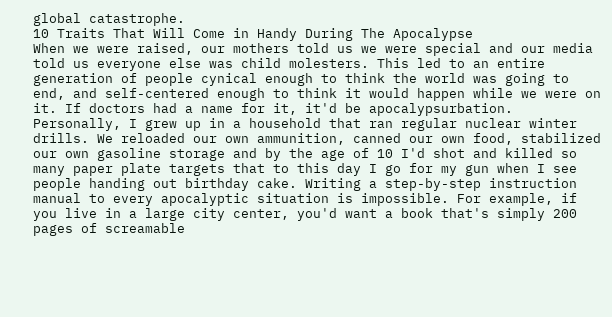global catastrophe.
10 Traits That Will Come in Handy During The Apocalypse
When we were raised, our mothers told us we were special and our media told us everyone else was child molesters. This led to an entire generation of people cynical enough to think the world was going to end, and self-centered enough to think it would happen while we were on it. If doctors had a name for it, it'd be apocalypsurbation. Personally, I grew up in a household that ran regular nuclear winter drills. We reloaded our own ammunition, canned our own food, stabilized our own gasoline storage and by the age of 10 I'd shot and killed so many paper plate targets that to this day I go for my gun when I see people handing out birthday cake. Writing a step-by-step instruction manual to every apocalyptic situation is impossible. For example, if you live in a large city center, you'd want a book that's simply 200 pages of screamable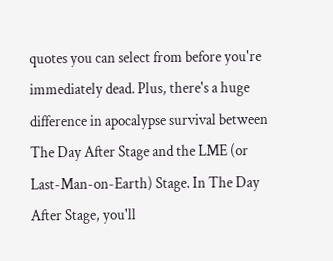quotes you can select from before you're immediately dead. Plus, there's a huge difference in apocalypse survival between The Day After Stage and the LME (or Last-Man-on-Earth) Stage. In The Day After Stage, you'll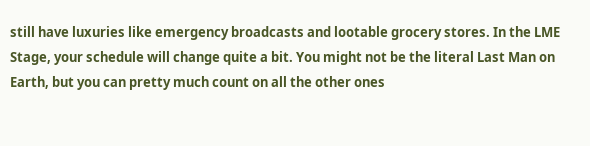still have luxuries like emergency broadcasts and lootable grocery stores. In the LME Stage, your schedule will change quite a bit. You might not be the literal Last Man on Earth, but you can pretty much count on all the other ones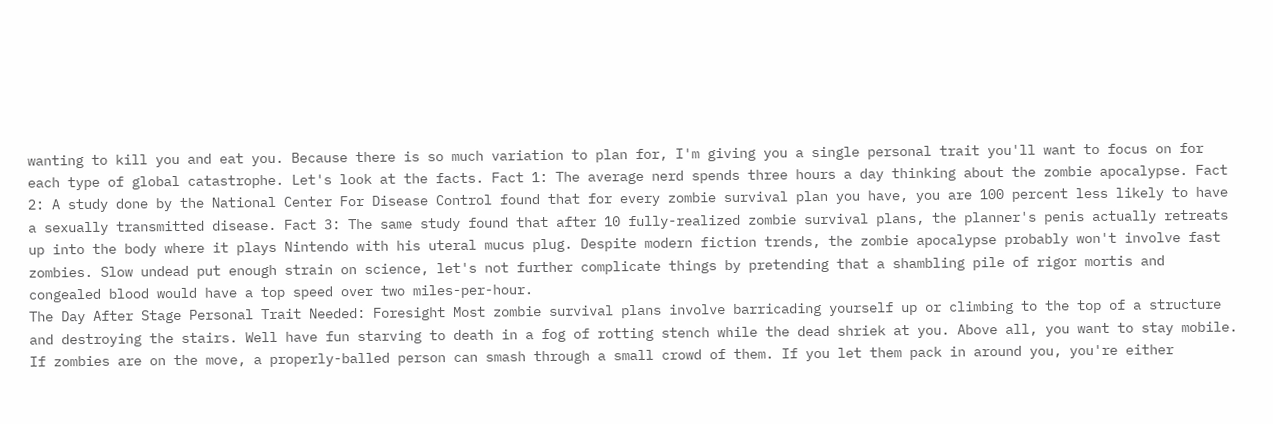wanting to kill you and eat you. Because there is so much variation to plan for, I'm giving you a single personal trait you'll want to focus on for each type of global catastrophe. Let's look at the facts. Fact 1: The average nerd spends three hours a day thinking about the zombie apocalypse. Fact 2: A study done by the National Center For Disease Control found that for every zombie survival plan you have, you are 100 percent less likely to have a sexually transmitted disease. Fact 3: The same study found that after 10 fully-realized zombie survival plans, the planner's penis actually retreats up into the body where it plays Nintendo with his uteral mucus plug. Despite modern fiction trends, the zombie apocalypse probably won't involve fast zombies. Slow undead put enough strain on science, let's not further complicate things by pretending that a shambling pile of rigor mortis and congealed blood would have a top speed over two miles-per-hour.
The Day After Stage Personal Trait Needed: Foresight Most zombie survival plans involve barricading yourself up or climbing to the top of a structure and destroying the stairs. Well have fun starving to death in a fog of rotting stench while the dead shriek at you. Above all, you want to stay mobile. If zombies are on the move, a properly-balled person can smash through a small crowd of them. If you let them pack in around you, you're either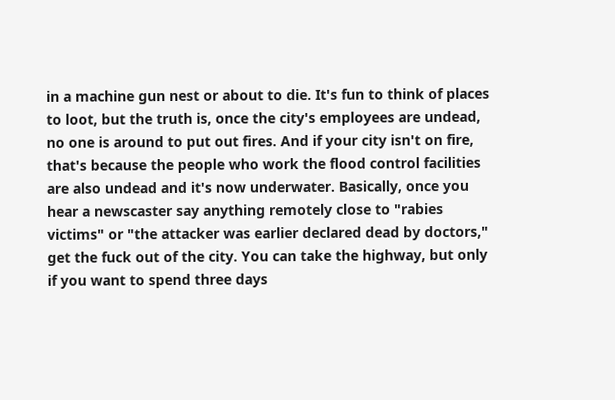in a machine gun nest or about to die. It's fun to think of places to loot, but the truth is, once the city's employees are undead, no one is around to put out fires. And if your city isn't on fire, that's because the people who work the flood control facilities are also undead and it's now underwater. Basically, once you hear a newscaster say anything remotely close to "rabies victims" or "the attacker was earlier declared dead by doctors," get the fuck out of the city. You can take the highway, but only if you want to spend three days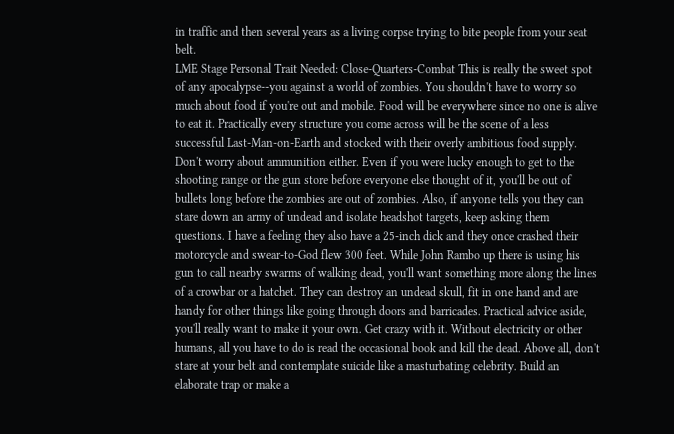in traffic and then several years as a living corpse trying to bite people from your seat belt.
LME Stage Personal Trait Needed: Close-Quarters-Combat This is really the sweet spot of any apocalypse--you against a world of zombies. You shouldn't have to worry so much about food if you're out and mobile. Food will be everywhere since no one is alive to eat it. Practically every structure you come across will be the scene of a less successful Last-Man-on-Earth and stocked with their overly ambitious food supply. Don't worry about ammunition either. Even if you were lucky enough to get to the shooting range or the gun store before everyone else thought of it, you'll be out of bullets long before the zombies are out of zombies. Also, if anyone tells you they can stare down an army of undead and isolate headshot targets, keep asking them questions. I have a feeling they also have a 25-inch dick and they once crashed their motorcycle and swear-to-God flew 300 feet. While John Rambo up there is using his gun to call nearby swarms of walking dead, you'll want something more along the lines of a crowbar or a hatchet. They can destroy an undead skull, fit in one hand and are handy for other things like going through doors and barricades. Practical advice aside, you'll really want to make it your own. Get crazy with it. Without electricity or other humans, all you have to do is read the occasional book and kill the dead. Above all, don't stare at your belt and contemplate suicide like a masturbating celebrity. Build an elaborate trap or make a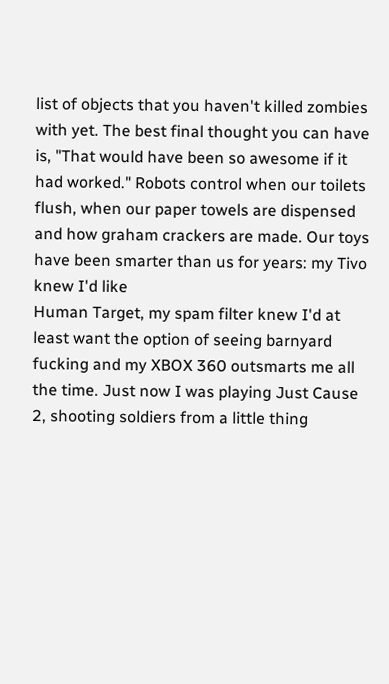list of objects that you haven't killed zombies with yet. The best final thought you can have is, "That would have been so awesome if it had worked." Robots control when our toilets flush, when our paper towels are dispensed and how graham crackers are made. Our toys have been smarter than us for years: my Tivo knew I'd like
Human Target, my spam filter knew I'd at least want the option of seeing barnyard fucking and my XBOX 360 outsmarts me all the time. Just now I was playing Just Cause 2, shooting soldiers from a little thing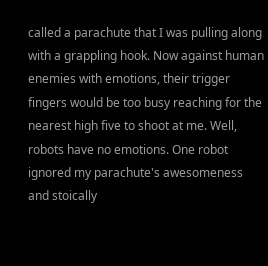called a parachute that I was pulling along with a grappling hook. Now against human enemies with emotions, their trigger fingers would be too busy reaching for the nearest high five to shoot at me. Well, robots have no emotions. One robot ignored my parachute's awesomeness and stoically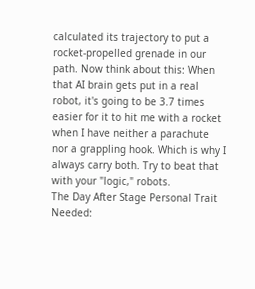calculated its trajectory to put a rocket-propelled grenade in our path. Now think about this: When that AI brain gets put in a real robot, it's going to be 3.7 times easier for it to hit me with a rocket when I have neither a parachute nor a grappling hook. Which is why I always carry both. Try to beat that with your "logic," robots.
The Day After Stage Personal Trait Needed: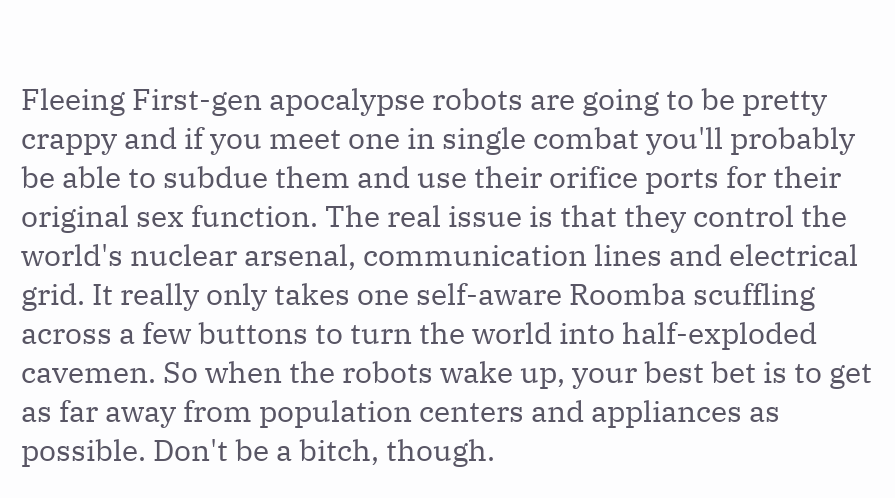Fleeing First-gen apocalypse robots are going to be pretty crappy and if you meet one in single combat you'll probably be able to subdue them and use their orifice ports for their original sex function. The real issue is that they control the world's nuclear arsenal, communication lines and electrical grid. It really only takes one self-aware Roomba scuffling across a few buttons to turn the world into half-exploded cavemen. So when the robots wake up, your best bet is to get as far away from population centers and appliances as possible. Don't be a bitch, though.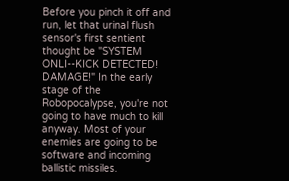Before you pinch it off and run, let that urinal flush sensor's first sentient thought be "SYSTEM ONLI--KICK DETECTED! DAMAGE!" In the early stage of the Robopocalypse, you're not going to have much to kill anyway. Most of your enemies are going to be software and incoming ballistic missiles.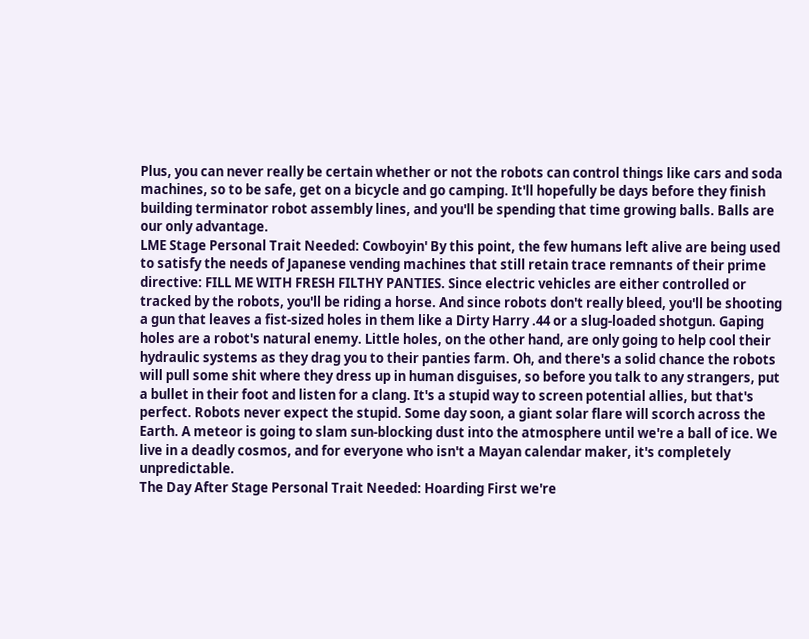Plus, you can never really be certain whether or not the robots can control things like cars and soda machines, so to be safe, get on a bicycle and go camping. It'll hopefully be days before they finish building terminator robot assembly lines, and you'll be spending that time growing balls. Balls are our only advantage.
LME Stage Personal Trait Needed: Cowboyin' By this point, the few humans left alive are being used to satisfy the needs of Japanese vending machines that still retain trace remnants of their prime directive: FILL ME WITH FRESH FILTHY PANTIES. Since electric vehicles are either controlled or tracked by the robots, you'll be riding a horse. And since robots don't really bleed, you'll be shooting a gun that leaves a fist-sized holes in them like a Dirty Harry .44 or a slug-loaded shotgun. Gaping holes are a robot's natural enemy. Little holes, on the other hand, are only going to help cool their hydraulic systems as they drag you to their panties farm. Oh, and there's a solid chance the robots will pull some shit where they dress up in human disguises, so before you talk to any strangers, put a bullet in their foot and listen for a clang. It's a stupid way to screen potential allies, but that's perfect. Robots never expect the stupid. Some day soon, a giant solar flare will scorch across the Earth. A meteor is going to slam sun-blocking dust into the atmosphere until we're a ball of ice. We live in a deadly cosmos, and for everyone who isn't a Mayan calendar maker, it's completely unpredictable.
The Day After Stage Personal Trait Needed: Hoarding First we're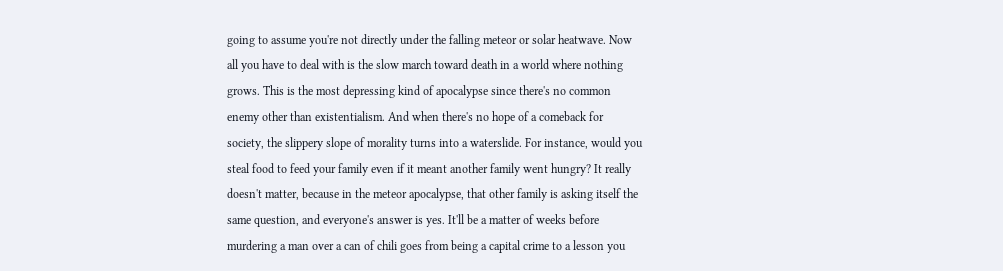going to assume you're not directly under the falling meteor or solar heatwave. Now all you have to deal with is the slow march toward death in a world where nothing grows. This is the most depressing kind of apocalypse since there's no common enemy other than existentialism. And when there's no hope of a comeback for society, the slippery slope of morality turns into a waterslide. For instance, would you steal food to feed your family even if it meant another family went hungry? It really doesn't matter, because in the meteor apocalypse, that other family is asking itself the same question, and everyone's answer is yes. It'll be a matter of weeks before murdering a man over a can of chili goes from being a capital crime to a lesson you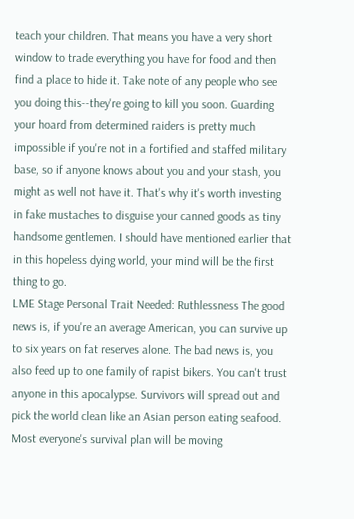teach your children. That means you have a very short window to trade everything you have for food and then find a place to hide it. Take note of any people who see you doing this--they're going to kill you soon. Guarding your hoard from determined raiders is pretty much impossible if you're not in a fortified and staffed military base, so if anyone knows about you and your stash, you might as well not have it. That's why it's worth investing in fake mustaches to disguise your canned goods as tiny handsome gentlemen. I should have mentioned earlier that in this hopeless dying world, your mind will be the first thing to go.
LME Stage Personal Trait Needed: Ruthlessness The good news is, if you're an average American, you can survive up to six years on fat reserves alone. The bad news is, you also feed up to one family of rapist bikers. You can't trust anyone in this apocalypse. Survivors will spread out and pick the world clean like an Asian person eating seafood. Most everyone's survival plan will be moving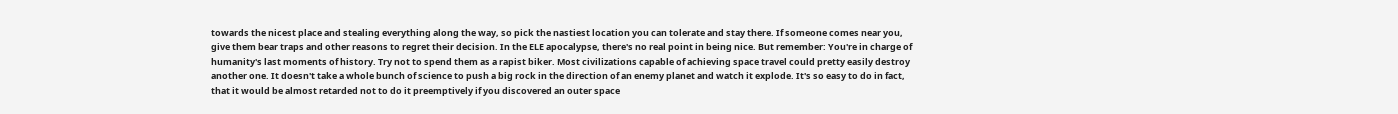towards the nicest place and stealing everything along the way, so pick the nastiest location you can tolerate and stay there. If someone comes near you, give them bear traps and other reasons to regret their decision. In the ELE apocalypse, there's no real point in being nice. But remember: You're in charge of humanity's last moments of history. Try not to spend them as a rapist biker. Most civilizations capable of achieving space travel could pretty easily destroy another one. It doesn't take a whole bunch of science to push a big rock in the direction of an enemy planet and watch it explode. It's so easy to do in fact, that it would be almost retarded not to do it preemptively if you discovered an outer space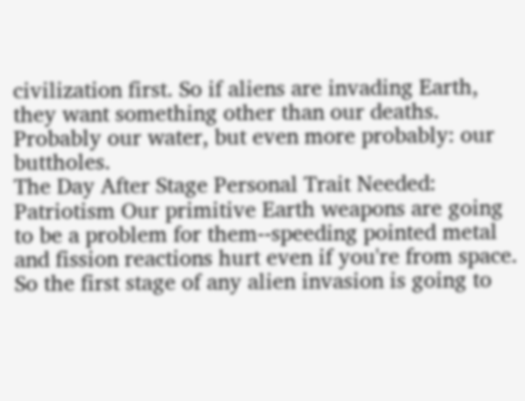civilization first. So if aliens are invading Earth, they want something other than our deaths. Probably our water, but even more probably: our buttholes.
The Day After Stage Personal Trait Needed: Patriotism Our primitive Earth weapons are going to be a problem for them--speeding pointed metal and fission reactions hurt even if you're from space. So the first stage of any alien invasion is going to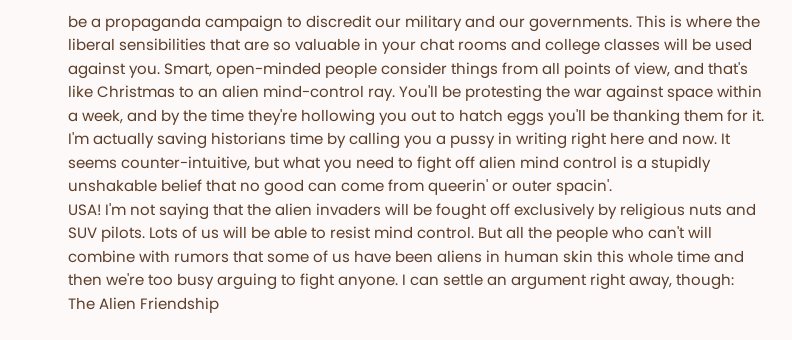be a propaganda campaign to discredit our military and our governments. This is where the liberal sensibilities that are so valuable in your chat rooms and college classes will be used against you. Smart, open-minded people consider things from all points of view, and that's like Christmas to an alien mind-control ray. You'll be protesting the war against space within a week, and by the time they're hollowing you out to hatch eggs you'll be thanking them for it. I'm actually saving historians time by calling you a pussy in writing right here and now. It seems counter-intuitive, but what you need to fight off alien mind control is a stupidly unshakable belief that no good can come from queerin' or outer spacin'.
USA! I'm not saying that the alien invaders will be fought off exclusively by religious nuts and SUV pilots. Lots of us will be able to resist mind control. But all the people who can't will combine with rumors that some of us have been aliens in human skin this whole time and then we're too busy arguing to fight anyone. I can settle an argument right away, though: The Alien Friendship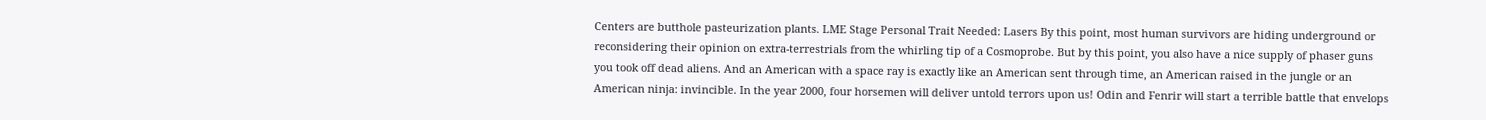Centers are butthole pasteurization plants. LME Stage Personal Trait Needed: Lasers By this point, most human survivors are hiding underground or reconsidering their opinion on extra-terrestrials from the whirling tip of a Cosmoprobe. But by this point, you also have a nice supply of phaser guns you took off dead aliens. And an American with a space ray is exactly like an American sent through time, an American raised in the jungle or an American ninja: invincible. In the year 2000, four horsemen will deliver untold terrors upon us! Odin and Fenrir will start a terrible battle that envelops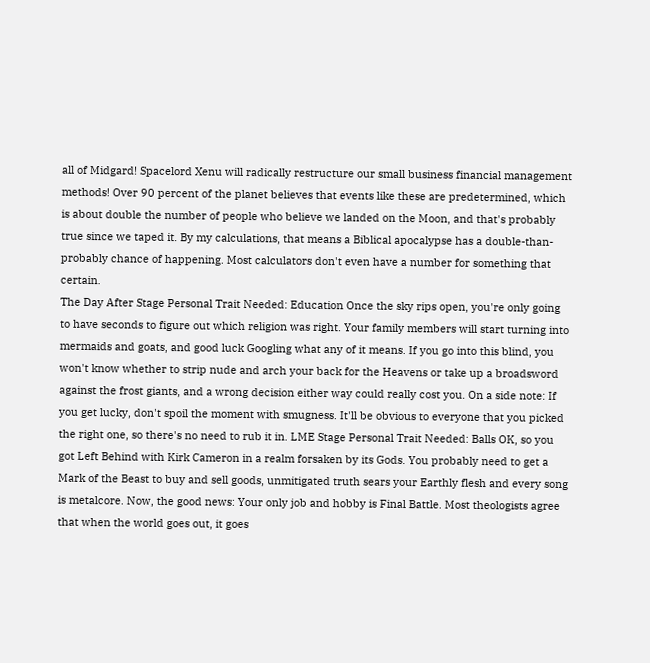all of Midgard! Spacelord Xenu will radically restructure our small business financial management methods! Over 90 percent of the planet believes that events like these are predetermined, which is about double the number of people who believe we landed on the Moon, and that's probably true since we taped it. By my calculations, that means a Biblical apocalypse has a double-than-probably chance of happening. Most calculators don't even have a number for something that certain.
The Day After Stage Personal Trait Needed: Education Once the sky rips open, you're only going to have seconds to figure out which religion was right. Your family members will start turning into mermaids and goats, and good luck Googling what any of it means. If you go into this blind, you won't know whether to strip nude and arch your back for the Heavens or take up a broadsword against the frost giants, and a wrong decision either way could really cost you. On a side note: If you get lucky, don't spoil the moment with smugness. It'll be obvious to everyone that you picked the right one, so there's no need to rub it in. LME Stage Personal Trait Needed: Balls OK, so you got Left Behind with Kirk Cameron in a realm forsaken by its Gods. You probably need to get a Mark of the Beast to buy and sell goods, unmitigated truth sears your Earthly flesh and every song is metalcore. Now, the good news: Your only job and hobby is Final Battle. Most theologists agree that when the world goes out, it goes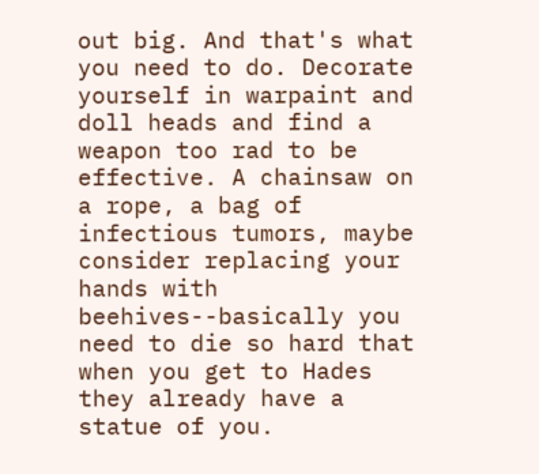out big. And that's what you need to do. Decorate yourself in warpaint and doll heads and find a weapon too rad to be effective. A chainsaw on a rope, a bag of infectious tumors, maybe consider replacing your hands with beehives--basically you need to die so hard that when you get to Hades they already have a statue of you.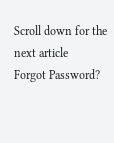Scroll down for the next article
Forgot Password?